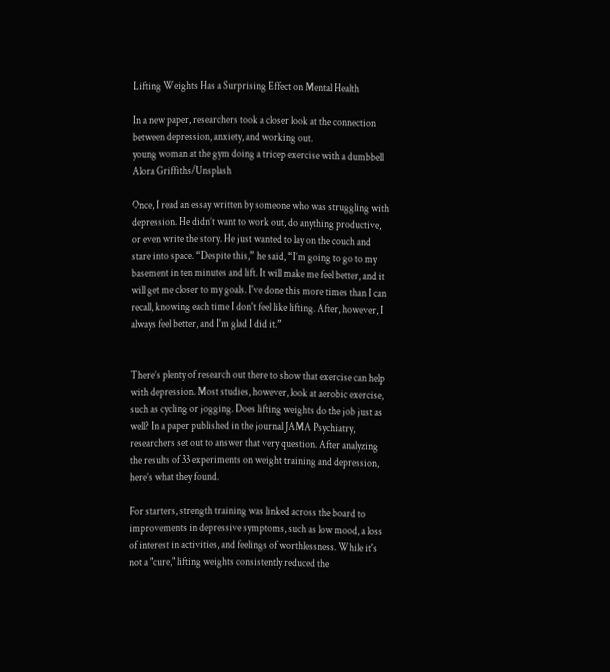Lifting Weights Has a Surprising Effect on Mental Health

In a new paper, researchers took a closer look at the connection between depression, anxiety, and working out.
young woman at the gym doing a tricep exercise with a dumbbell
Alora Griffiths/Unsplash

Once, I read an essay written by someone who was struggling with depression. He didn’t want to work out, do anything productive, or even write the story. He just wanted to lay on the couch and stare into space. “Despite this,” he said, “I’m going to go to my basement in ten minutes and lift. It will make me feel better, and it will get me closer to my goals. I've done this more times than I can recall, knowing each time I don't feel like lifting. After, however, I always feel better, and I'm glad I did it.”


There’s plenty of research out there to show that exercise can help with depression. Most studies, however, look at aerobic exercise, such as cycling or jogging. Does lifting weights do the job just as well? In a paper published in the journal JAMA Psychiatry, researchers set out to answer that very question. After analyzing the results of 33 experiments on weight training and depression, here’s what they found.

For starters, strength training was linked across the board to improvements in depressive symptoms, such as low mood, a loss of interest in activities, and feelings of worthlessness. While it's not a "cure," lifting weights consistently reduced the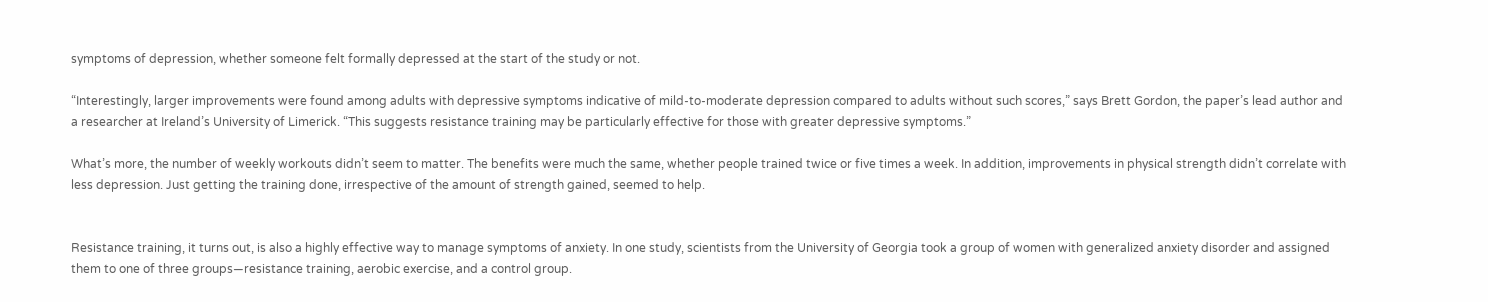symptoms of depression, whether someone felt formally depressed at the start of the study or not.

“Interestingly, larger improvements were found among adults with depressive symptoms indicative of mild-to-moderate depression compared to adults without such scores,” says Brett Gordon, the paper’s lead author and a researcher at Ireland’s University of Limerick. “This suggests resistance training may be particularly effective for those with greater depressive symptoms.”

What’s more, the number of weekly workouts didn’t seem to matter. The benefits were much the same, whether people trained twice or five times a week. In addition, improvements in physical strength didn’t correlate with less depression. Just getting the training done, irrespective of the amount of strength gained, seemed to help.


Resistance training, it turns out, is also a highly effective way to manage symptoms of anxiety. In one study, scientists from the University of Georgia took a group of women with generalized anxiety disorder and assigned them to one of three groups—resistance training, aerobic exercise, and a control group.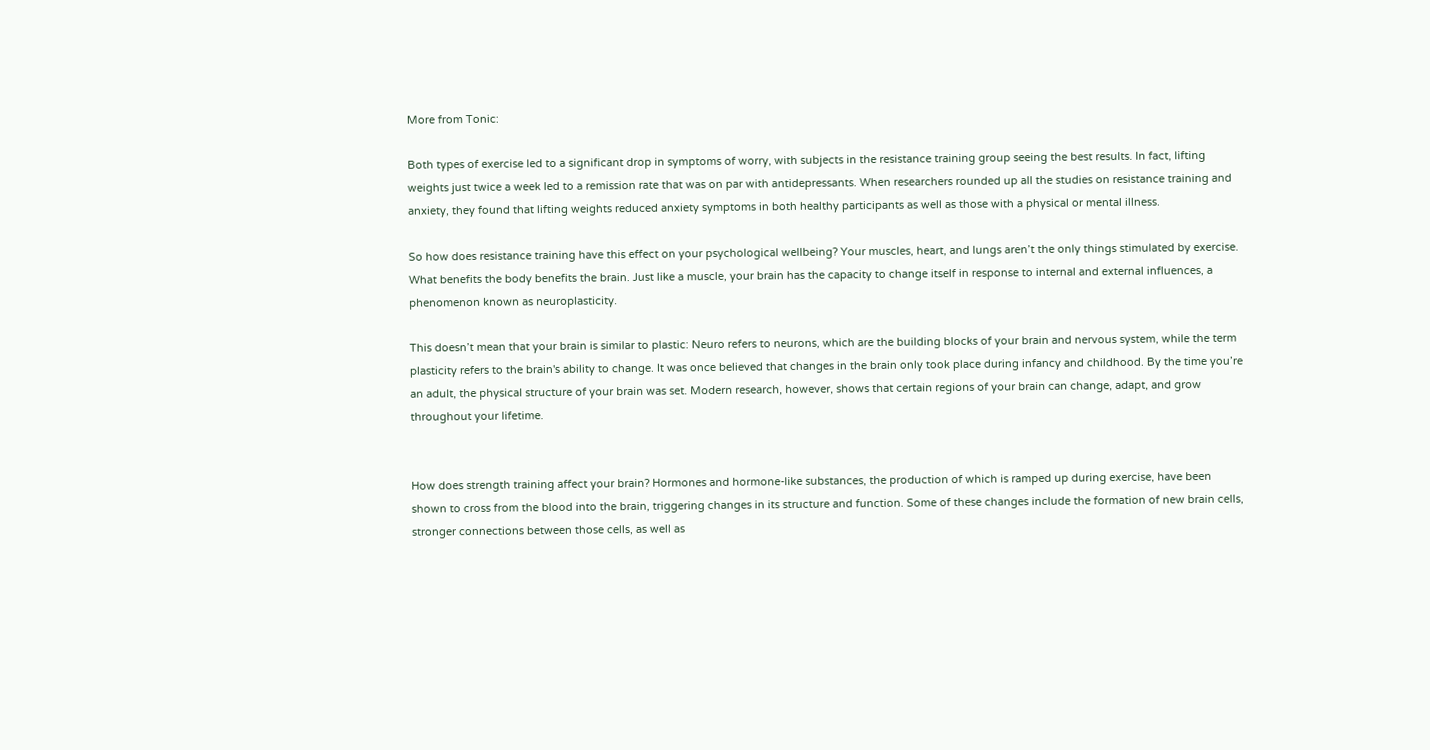More from Tonic:

Both types of exercise led to a significant drop in symptoms of worry, with subjects in the resistance training group seeing the best results. In fact, lifting weights just twice a week led to a remission rate that was on par with antidepressants. When researchers rounded up all the studies on resistance training and anxiety, they found that lifting weights reduced anxiety symptoms in both healthy participants as well as those with a physical or mental illness.

So how does resistance training have this effect on your psychological wellbeing? Your muscles, heart, and lungs aren’t the only things stimulated by exercise. What benefits the body benefits the brain. Just like a muscle, your brain has the capacity to change itself in response to internal and external influences, a phenomenon known as neuroplasticity.

This doesn’t mean that your brain is similar to plastic: Neuro refers to neurons, which are the building blocks of your brain and nervous system, while the term plasticity refers to the brain's ability to change. It was once believed that changes in the brain only took place during infancy and childhood. By the time you’re an adult, the physical structure of your brain was set. Modern research, however, shows that certain regions of your brain can change, adapt, and grow throughout your lifetime.


How does strength training affect your brain? Hormones and hormone-like substances, the production of which is ramped up during exercise, have been shown to cross from the blood into the brain, triggering changes in its structure and function. Some of these changes include the formation of new brain cells, stronger connections between those cells, as well as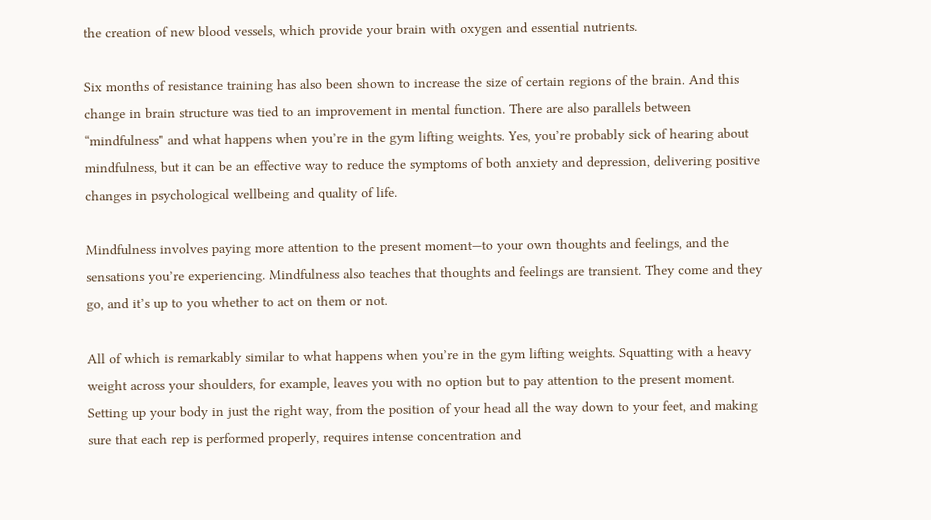the creation of new blood vessels, which provide your brain with oxygen and essential nutrients.

Six months of resistance training has also been shown to increase the size of certain regions of the brain. And this change in brain structure was tied to an improvement in mental function. There are also parallels between “mindfulness" and what happens when you’re in the gym lifting weights. Yes, you’re probably sick of hearing about mindfulness, but it can be an effective way to reduce the symptoms of both anxiety and depression, delivering positive changes in psychological wellbeing and quality of life.

Mindfulness involves paying more attention to the present moment—to your own thoughts and feelings, and the sensations you’re experiencing. Mindfulness also teaches that thoughts and feelings are transient. They come and they go, and it’s up to you whether to act on them or not.

All of which is remarkably similar to what happens when you’re in the gym lifting weights. Squatting with a heavy weight across your shoulders, for example, leaves you with no option but to pay attention to the present moment. Setting up your body in just the right way, from the position of your head all the way down to your feet, and making sure that each rep is performed properly, requires intense concentration and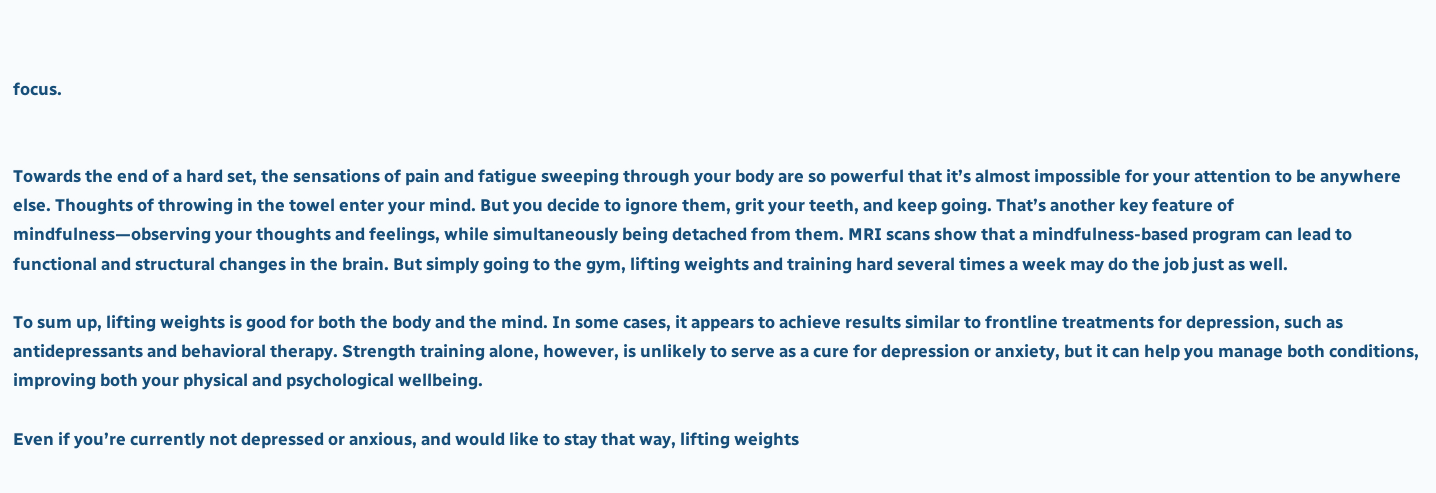focus.


Towards the end of a hard set, the sensations of pain and fatigue sweeping through your body are so powerful that it’s almost impossible for your attention to be anywhere else. Thoughts of throwing in the towel enter your mind. But you decide to ignore them, grit your teeth, and keep going. That’s another key feature of mindfulness—observing your thoughts and feelings, while simultaneously being detached from them. MRI scans show that a mindfulness-based program can lead to functional and structural changes in the brain. But simply going to the gym, lifting weights and training hard several times a week may do the job just as well.

To sum up, lifting weights is good for both the body and the mind. In some cases, it appears to achieve results similar to frontline treatments for depression, such as antidepressants and behavioral therapy. Strength training alone, however, is unlikely to serve as a cure for depression or anxiety, but it can help you manage both conditions, improving both your physical and psychological wellbeing.

Even if you’re currently not depressed or anxious, and would like to stay that way, lifting weights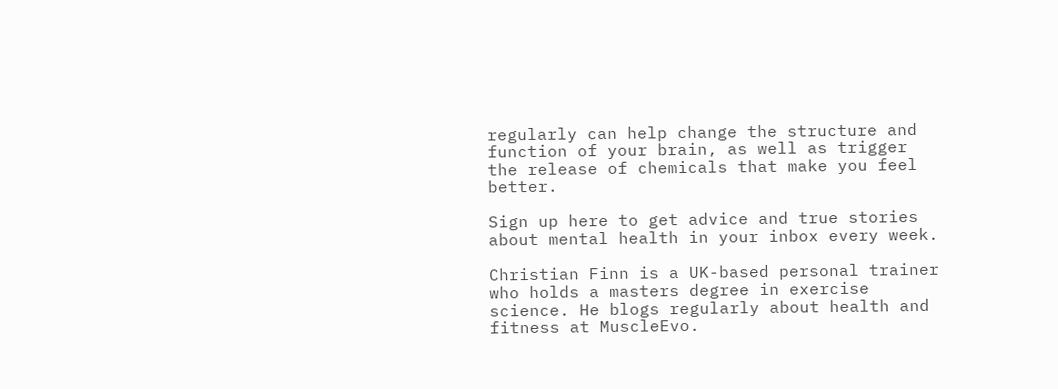regularly can help change the structure and function of your brain, as well as trigger the release of chemicals that make you feel better.

Sign up here to get advice and true stories about mental health in your inbox every week.

Christian Finn is a UK-based personal trainer who holds a masters degree in exercise science. He blogs regularly about health and fitness at MuscleEvo.